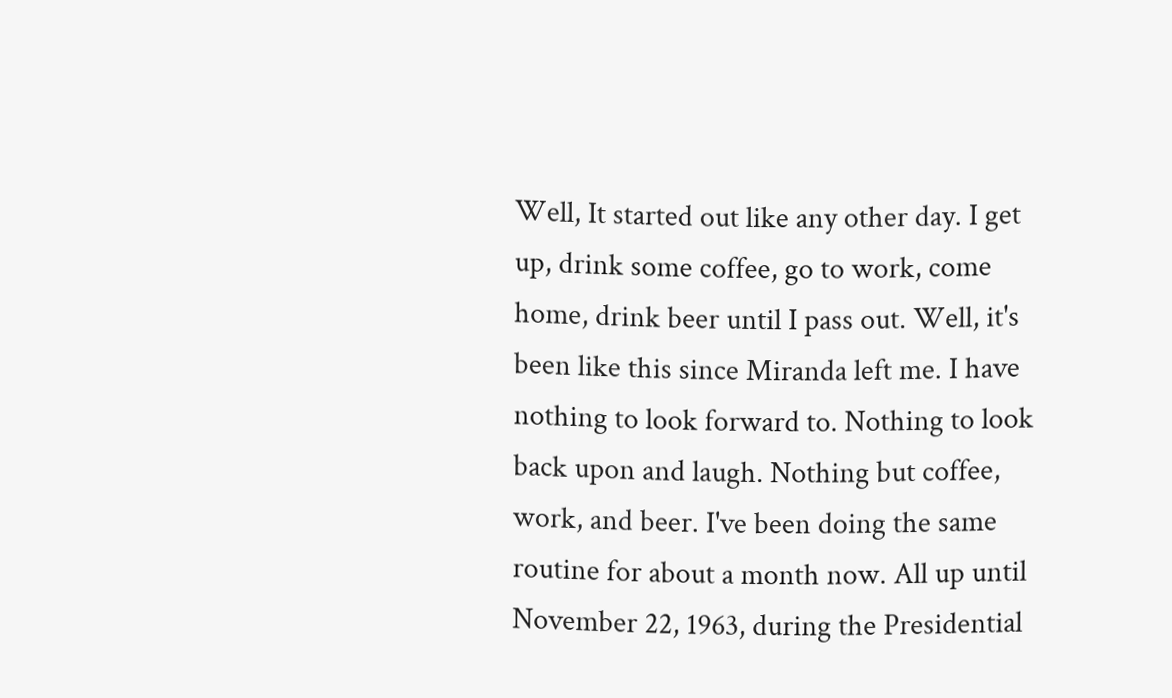Well, It started out like any other day. I get up, drink some coffee, go to work, come home, drink beer until I pass out. Well, it's been like this since Miranda left me. I have nothing to look forward to. Nothing to look back upon and laugh. Nothing but coffee, work, and beer. I've been doing the same routine for about a month now. All up until November 22, 1963, during the Presidential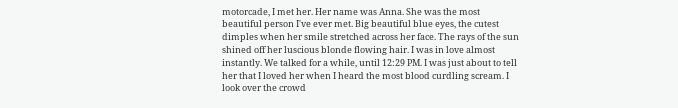motorcade, I met her. Her name was Anna. She was the most beautiful person I've ever met. Big beautiful blue eyes, the cutest dimples when her smile stretched across her face. The rays of the sun shined off her luscious blonde flowing hair. I was in love almost instantly. We talked for a while, until 12:29 PM. I was just about to tell her that I loved her when I heard the most blood curdling scream. I look over the crowd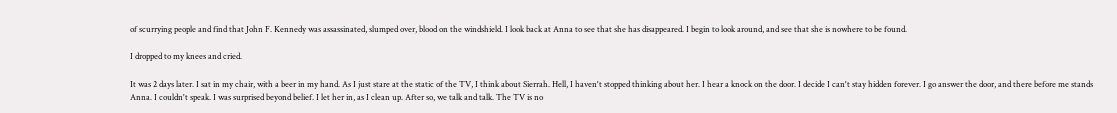of scurrying people and find that John F. Kennedy was assassinated, slumped over, blood on the windshield. I look back at Anna to see that she has disappeared. I begin to look around, and see that she is nowhere to be found.

I dropped to my knees and cried.

It was 2 days later. I sat in my chair, with a beer in my hand. As I just stare at the static of the TV, I think about Sierrah. Hell, I haven't stopped thinking about her. I hear a knock on the door. I decide I can't stay hidden forever. I go answer the door, and there before me stands Anna. I couldn't speak. I was surprised beyond belief. I let her in, as I clean up. After so, we talk and talk. The TV is no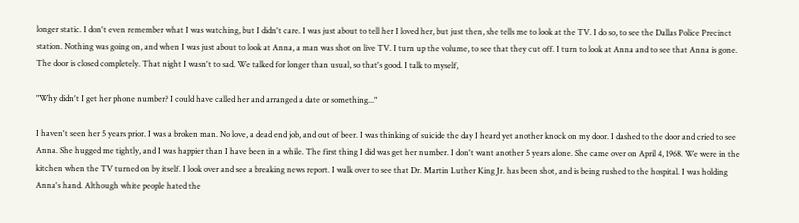longer static. I don't even remember what I was watching, but I didn't care. I was just about to tell her I loved her, but just then, she tells me to look at the TV. I do so, to see the Dallas Police Precinct station. Nothing was going on, and when I was just about to look at Anna, a man was shot on live TV. I turn up the volume, to see that they cut off. I turn to look at Anna and to see that Anna is gone. The door is closed completely. That night I wasn't to sad. We talked for longer than usual, so that's good. I talk to myself,

"Why didn't I get her phone number? I could have called her and arranged a date or something..."

I haven't seen her 5 years prior. I was a broken man. No love, a dead end job, and out of beer. I was thinking of suicide the day I heard yet another knock on my door. I dashed to the door and cried to see Anna. She hugged me tightly, and I was happier than I have been in a while. The first thing I did was get her number. I don't want another 5 years alone. She came over on April 4, 1968. We were in the kitchen when the TV turned on by itself. I look over and see a breaking news report. I walk over to see that Dr. Martin Luther King Jr. has been shot, and is being rushed to the hospital. I was holding Anna's hand. Although white people hated the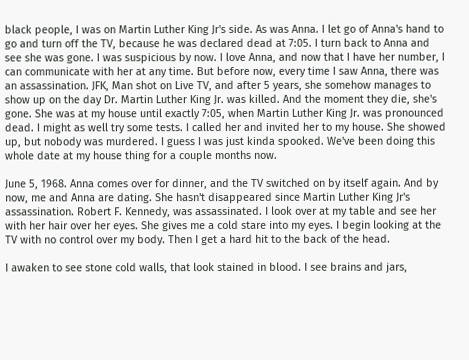black people, I was on Martin Luther King Jr's side. As was Anna. I let go of Anna's hand to go and turn off the TV, because he was declared dead at 7:05. I turn back to Anna and see she was gone. I was suspicious by now. I love Anna, and now that I have her number, I can communicate with her at any time. But before now, every time I saw Anna, there was an assassination. JFK, Man shot on Live TV, and after 5 years, she somehow manages to show up on the day Dr. Martin Luther King Jr. was killed. And the moment they die, she's gone. She was at my house until exactly 7:05, when Martin Luther King Jr. was pronounced dead. I might as well try some tests. I called her and invited her to my house. She showed up, but nobody was murdered. I guess I was just kinda spooked. We've been doing this whole date at my house thing for a couple months now.

June 5, 1968. Anna comes over for dinner, and the TV switched on by itself again. And by now, me and Anna are dating. She hasn't disappeared since Martin Luther King Jr's assassination. Robert F. Kennedy, was assassinated. I look over at my table and see her with her hair over her eyes. She gives me a cold stare into my eyes. I begin looking at the TV with no control over my body. Then I get a hard hit to the back of the head.

I awaken to see stone cold walls, that look stained in blood. I see brains and jars,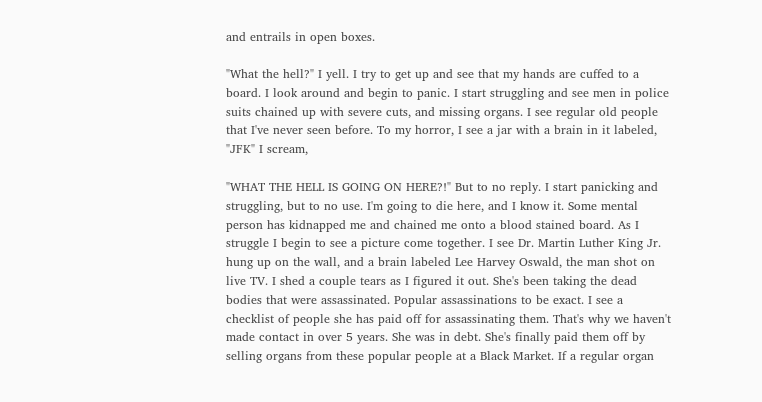and entrails in open boxes.

"What the hell?" I yell. I try to get up and see that my hands are cuffed to a board. I look around and begin to panic. I start struggling and see men in police suits chained up with severe cuts, and missing organs. I see regular old people that I've never seen before. To my horror, I see a jar with a brain in it labeled, "JFK" I scream,

"WHAT THE HELL IS GOING ON HERE?!" But to no reply. I start panicking and struggling, but to no use. I'm going to die here, and I know it. Some mental person has kidnapped me and chained me onto a blood stained board. As I struggle I begin to see a picture come together. I see Dr. Martin Luther King Jr. hung up on the wall, and a brain labeled Lee Harvey Oswald, the man shot on live TV. I shed a couple tears as I figured it out. She's been taking the dead bodies that were assassinated. Popular assassinations to be exact. I see a checklist of people she has paid off for assassinating them. That's why we haven't made contact in over 5 years. She was in debt. She's finally paid them off by selling organs from these popular people at a Black Market. If a regular organ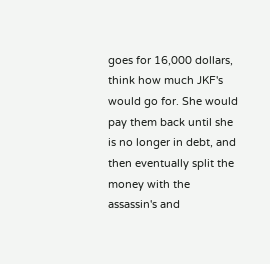goes for 16,000 dollars, think how much JKF's would go for. She would pay them back until she is no longer in debt, and then eventually split the money with the assassin's and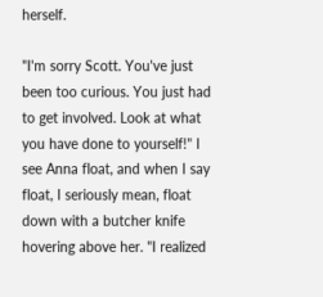herself.

"I'm sorry Scott. You've just been too curious. You just had to get involved. Look at what you have done to yourself!" I see Anna float, and when I say float, I seriously mean, float down with a butcher knife hovering above her. "I realized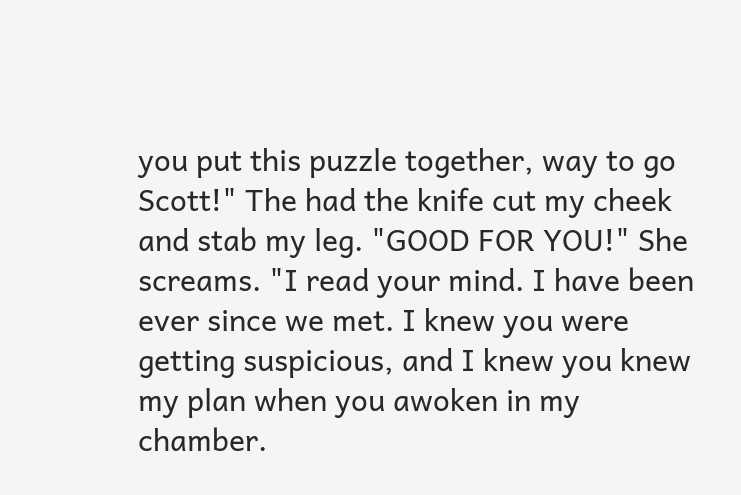you put this puzzle together, way to go Scott!" The had the knife cut my cheek and stab my leg. "GOOD FOR YOU!" She screams. "I read your mind. I have been ever since we met. I knew you were getting suspicious, and I knew you knew my plan when you awoken in my chamber.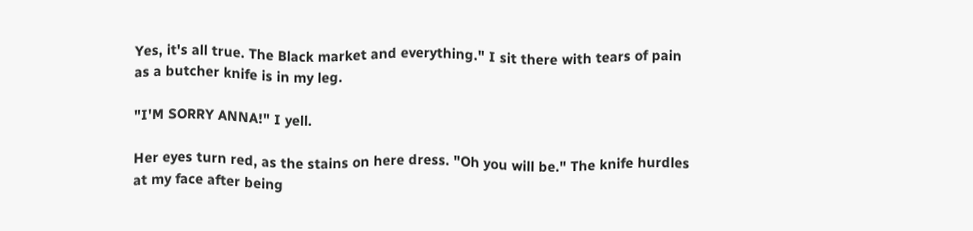Yes, it's all true. The Black market and everything." I sit there with tears of pain as a butcher knife is in my leg.

"I'M SORRY ANNA!" I yell.

Her eyes turn red, as the stains on here dress. "Oh you will be." The knife hurdles at my face after being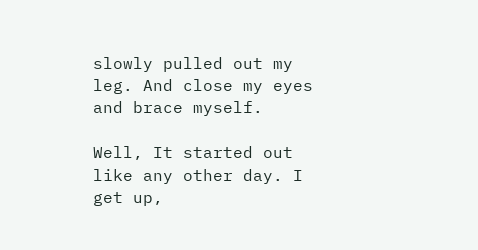slowly pulled out my leg. And close my eyes and brace myself.

Well, It started out like any other day. I get up,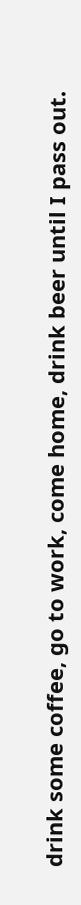drink some coffee, go to work, come home, drink beer until I pass out.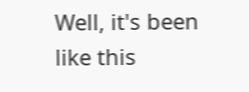Well, it's been like this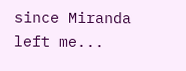since Miranda left me...